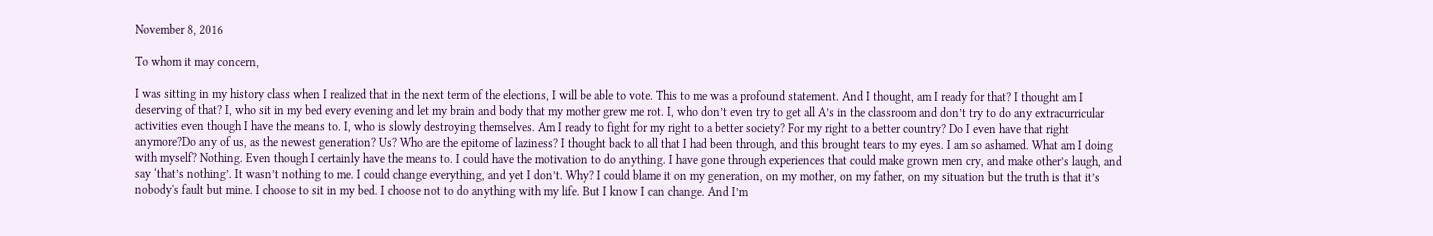November 8, 2016

To whom it may concern,

I was sitting in my history class when I realized that in the next term of the elections, I will be able to vote. This to me was a profound statement. And I thought, am I ready for that? I thought am I deserving of that? I, who sit in my bed every evening and let my brain and body that my mother grew me rot. I, who don’t even try to get all A’s in the classroom and don’t try to do any extracurricular activities even though I have the means to. I, who is slowly destroying themselves. Am I ready to fight for my right to a better society? For my right to a better country? Do I even have that right anymore?Do any of us, as the newest generation? Us? Who are the epitome of laziness? I thought back to all that I had been through, and this brought tears to my eyes. I am so ashamed. What am I doing with myself? Nothing. Even though I certainly have the means to. I could have the motivation to do anything. I have gone through experiences that could make grown men cry, and make other’s laugh, and say ‘that’s nothing’. It wasn’t nothing to me. I could change everything, and yet I don’t. Why? I could blame it on my generation, on my mother, on my father, on my situation but the truth is that it’s nobody's fault but mine. I choose to sit in my bed. I choose not to do anything with my life. But I know I can change. And I’m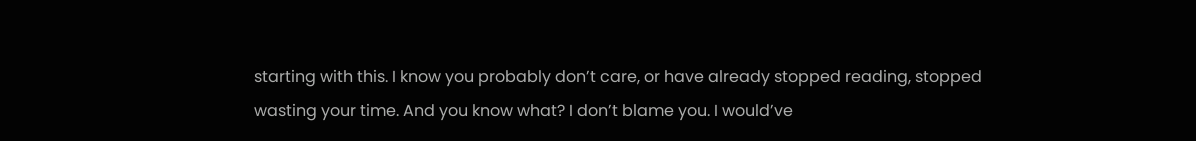starting with this. I know you probably don’t care, or have already stopped reading, stopped wasting your time. And you know what? I don’t blame you. I would’ve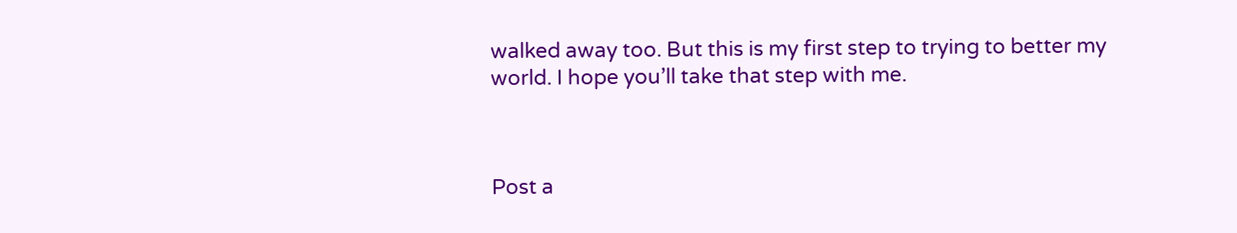walked away too. But this is my first step to trying to better my world. I hope you’ll take that step with me.



Post a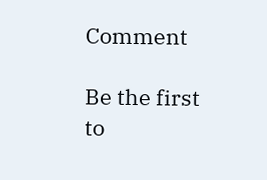Comment

Be the first to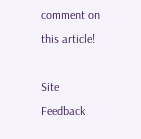comment on this article!

Site Feedback